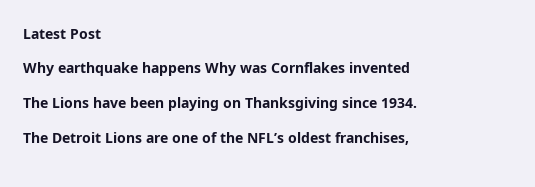Latest Post

Why earthquake happens Why was Cornflakes invented

The Lions have been playing on Thanksgiving since 1934.

The Detroit Lions are one of the NFL’s oldest franchises,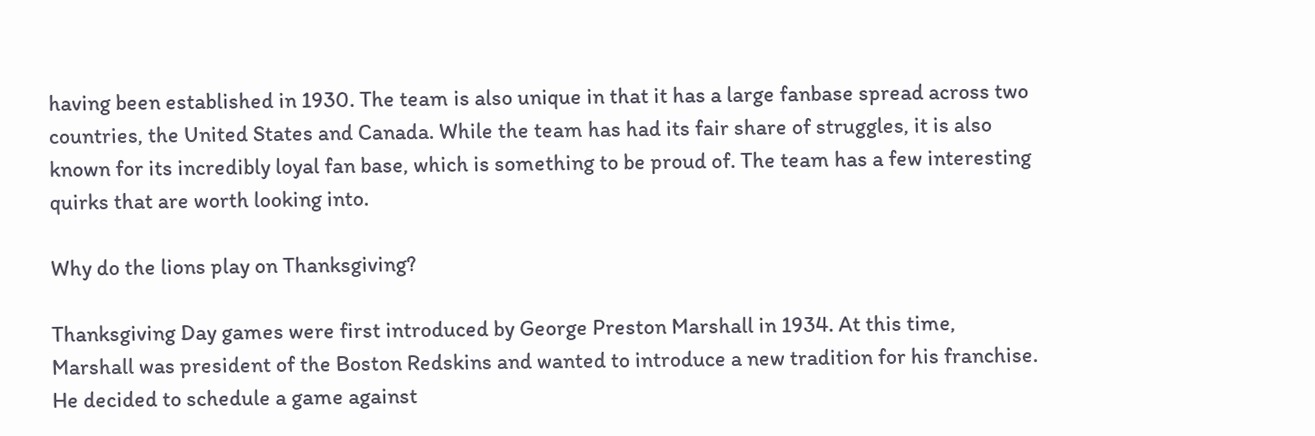having been established in 1930. The team is also unique in that it has a large fanbase spread across two countries, the United States and Canada. While the team has had its fair share of struggles, it is also known for its incredibly loyal fan base, which is something to be proud of. The team has a few interesting quirks that are worth looking into.

Why do the lions play on Thanksgiving?

Thanksgiving Day games were first introduced by George Preston Marshall in 1934. At this time, Marshall was president of the Boston Redskins and wanted to introduce a new tradition for his franchise. He decided to schedule a game against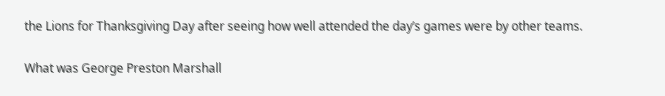the Lions for Thanksgiving Day after seeing how well attended the day’s games were by other teams.

What was George Preston Marshall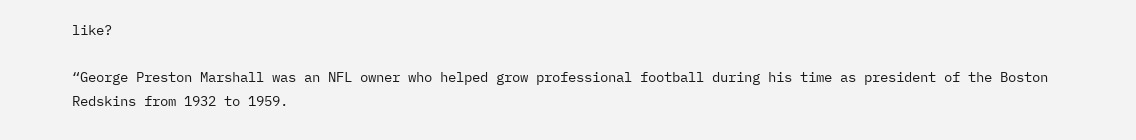like?

“George Preston Marshall was an NFL owner who helped grow professional football during his time as president of the Boston Redskins from 1932 to 1959.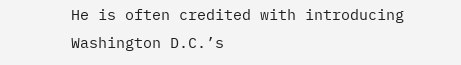He is often credited with introducing Washington D.C.’s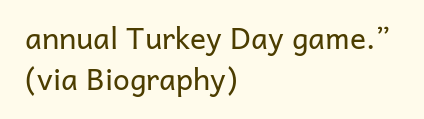annual Turkey Day game.” (via Biography)